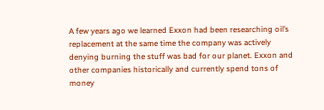A few years ago we learned Exxon had been researching oil’s replacement at the same time the company was actively denying burning the stuff was bad for our planet. Exxon and other companies historically and currently spend tons of money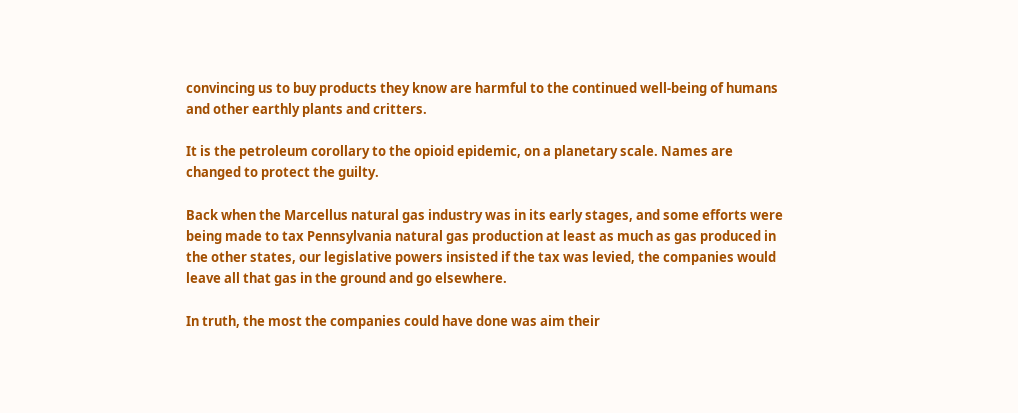convincing us to buy products they know are harmful to the continued well-being of humans and other earthly plants and critters.

It is the petroleum corollary to the opioid epidemic, on a planetary scale. Names are changed to protect the guilty.

Back when the Marcellus natural gas industry was in its early stages, and some efforts were being made to tax Pennsylvania natural gas production at least as much as gas produced in the other states, our legislative powers insisted if the tax was levied, the companies would leave all that gas in the ground and go elsewhere.

In truth, the most the companies could have done was aim their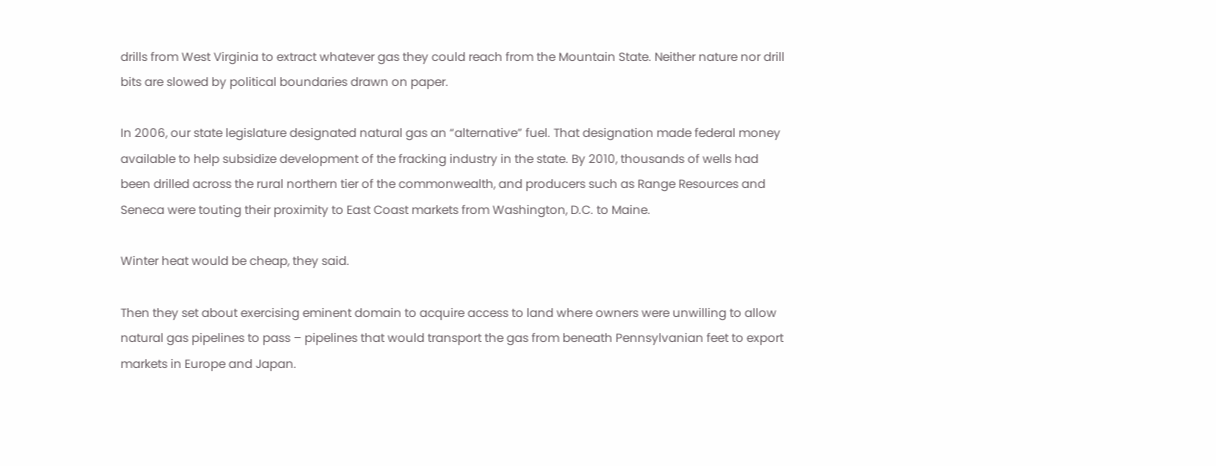drills from West Virginia to extract whatever gas they could reach from the Mountain State. Neither nature nor drill bits are slowed by political boundaries drawn on paper.

In 2006, our state legislature designated natural gas an “alternative” fuel. That designation made federal money available to help subsidize development of the fracking industry in the state. By 2010, thousands of wells had been drilled across the rural northern tier of the commonwealth, and producers such as Range Resources and Seneca were touting their proximity to East Coast markets from Washington, D.C. to Maine.

Winter heat would be cheap, they said.

Then they set about exercising eminent domain to acquire access to land where owners were unwilling to allow natural gas pipelines to pass – pipelines that would transport the gas from beneath Pennsylvanian feet to export markets in Europe and Japan.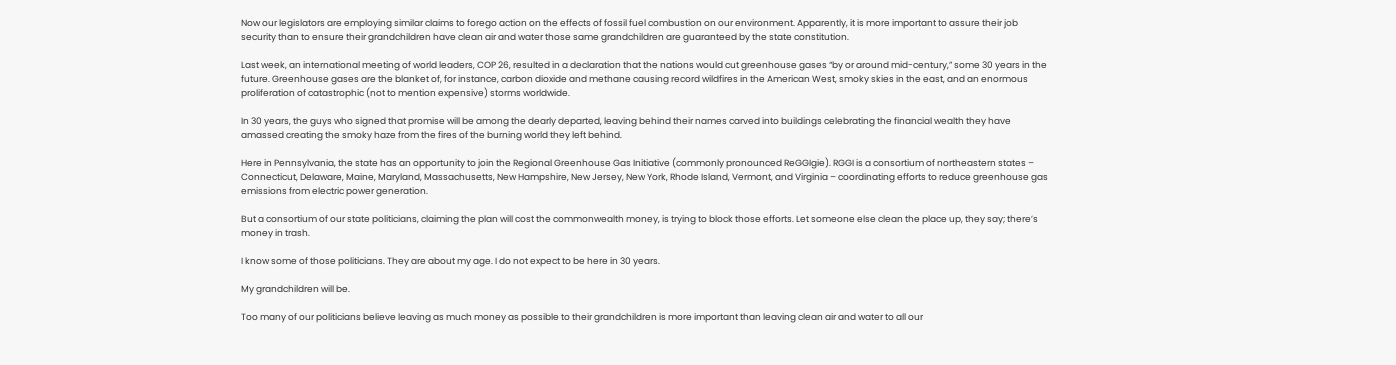Now our legislators are employing similar claims to forego action on the effects of fossil fuel combustion on our environment. Apparently, it is more important to assure their job security than to ensure their grandchildren have clean air and water those same grandchildren are guaranteed by the state constitution.

Last week, an international meeting of world leaders, COP 26, resulted in a declaration that the nations would cut greenhouse gases “by or around mid-century,” some 30 years in the future. Greenhouse gases are the blanket of, for instance, carbon dioxide and methane causing record wildfires in the American West, smoky skies in the east, and an enormous proliferation of catastrophic (not to mention expensive) storms worldwide.

In 30 years, the guys who signed that promise will be among the dearly departed, leaving behind their names carved into buildings celebrating the financial wealth they have amassed creating the smoky haze from the fires of the burning world they left behind.

Here in Pennsylvania, the state has an opportunity to join the Regional Greenhouse Gas Initiative (commonly pronounced ReGGIgie). RGGI is a consortium of northeastern states – Connecticut, Delaware, Maine, Maryland, Massachusetts, New Hampshire, New Jersey, New York, Rhode Island, Vermont, and Virginia – coordinating efforts to reduce greenhouse gas emissions from electric power generation.

But a consortium of our state politicians, claiming the plan will cost the commonwealth money, is trying to block those efforts. Let someone else clean the place up, they say; there’s money in trash.

I know some of those politicians. They are about my age. I do not expect to be here in 30 years.

My grandchildren will be.

Too many of our politicians believe leaving as much money as possible to their grandchildren is more important than leaving clean air and water to all our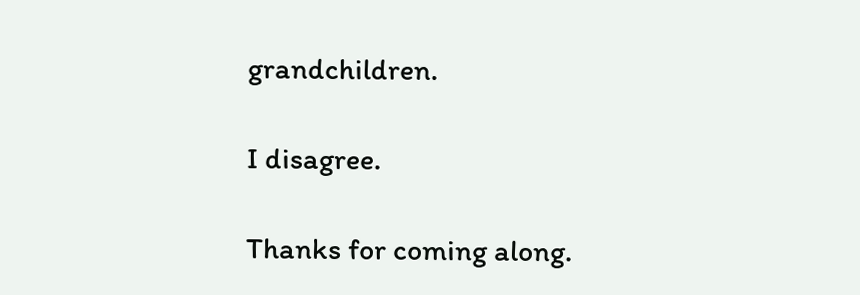grandchildren.

I disagree.

Thanks for coming along.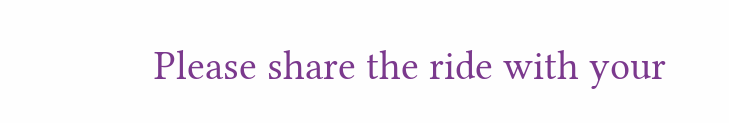Please share the ride with your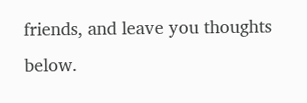friends, and leave you thoughts below.